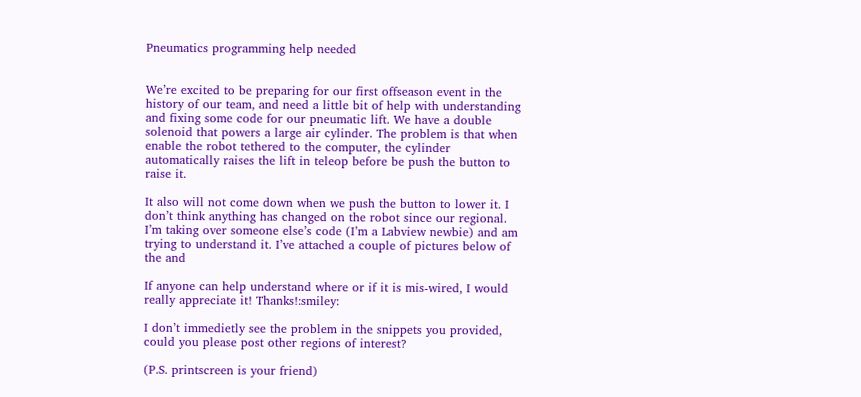Pneumatics programming help needed


We’re excited to be preparing for our first offseason event in the history of our team, and need a little bit of help with understanding and fixing some code for our pneumatic lift. We have a double solenoid that powers a large air cylinder. The problem is that when enable the robot tethered to the computer, the cylinder automatically raises the lift in teleop before be push the button to raise it.

It also will not come down when we push the button to lower it. I don’t think anything has changed on the robot since our regional. I’m taking over someone else’s code (I’m a Labview newbie) and am trying to understand it. I’ve attached a couple of pictures below of the and

If anyone can help understand where or if it is mis-wired, I would really appreciate it! Thanks!:smiley:

I don’t immedietly see the problem in the snippets you provided, could you please post other regions of interest?

(P.S. printscreen is your friend)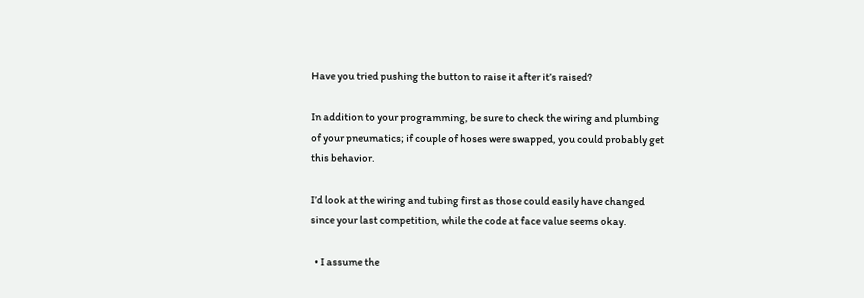Have you tried pushing the button to raise it after it’s raised?

In addition to your programming, be sure to check the wiring and plumbing of your pneumatics; if couple of hoses were swapped, you could probably get this behavior.

I’d look at the wiring and tubing first as those could easily have changed since your last competition, while the code at face value seems okay.

  • I assume the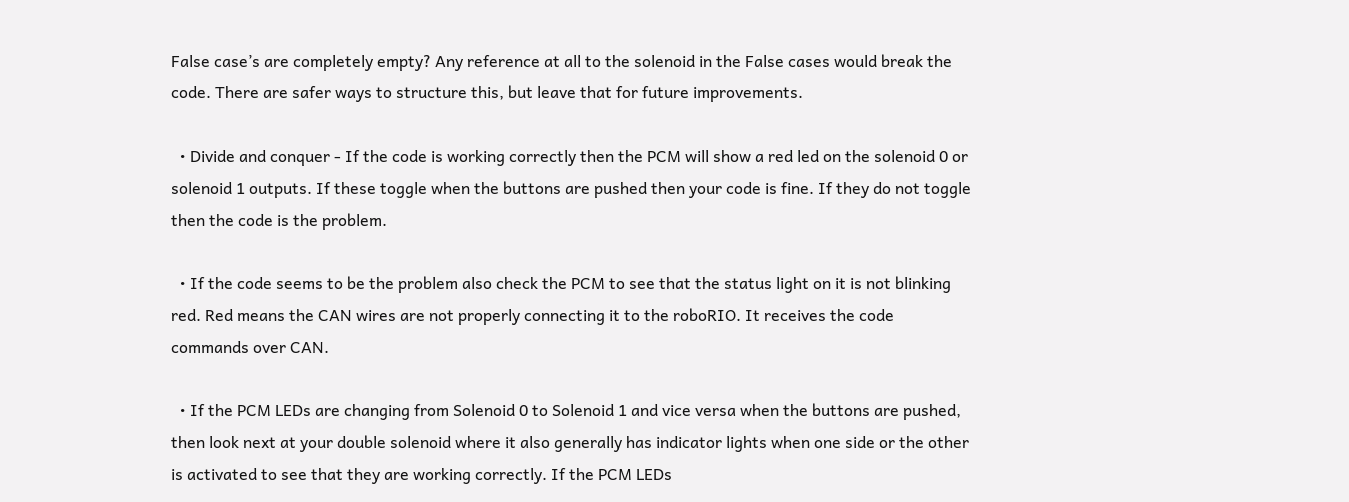False case’s are completely empty? Any reference at all to the solenoid in the False cases would break the code. There are safer ways to structure this, but leave that for future improvements.

  • Divide and conquer - If the code is working correctly then the PCM will show a red led on the solenoid 0 or solenoid 1 outputs. If these toggle when the buttons are pushed then your code is fine. If they do not toggle then the code is the problem.

  • If the code seems to be the problem also check the PCM to see that the status light on it is not blinking red. Red means the CAN wires are not properly connecting it to the roboRIO. It receives the code commands over CAN.

  • If the PCM LEDs are changing from Solenoid 0 to Solenoid 1 and vice versa when the buttons are pushed, then look next at your double solenoid where it also generally has indicator lights when one side or the other is activated to see that they are working correctly. If the PCM LEDs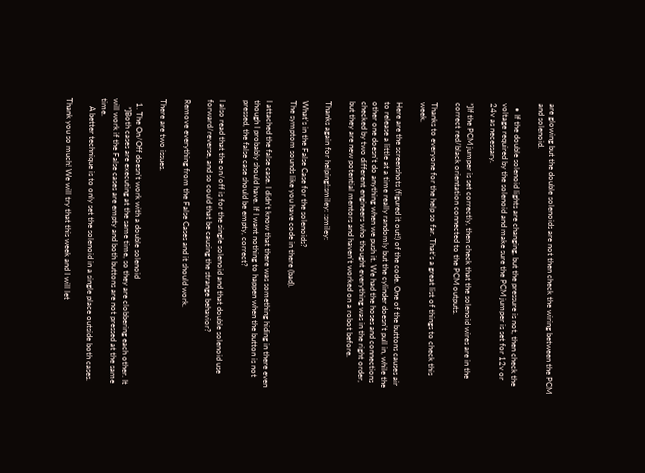are glowing but the double solenoids are not then check the wiring between the PCM and solenoid.

  • If the double solenoid lights are changing, but the pressure is not, then check the voltage required by the solenoid and make sure the PCM jumper is set for 12v or 24v as necessary.

*]If the PCM jumper is set correctly, then check that the solenoid wires are in the correct red/black orientation connected to the PCM outputs.

Thanks to everyone for the help so far. That’s a great list of things to check this week.

Here are the screenshots (figured it out!) of the code. One of the buttons causes air to release a little at a time really randomly but the cylinder doesn’t pull in, while the other one doesn’t do anything when we push it. We had the hoses and connections checked by two different engineers who thought everything was in the right order, but they are new potential mentors and haven’t worked on a robot before.

Thanks again for helping!:smiley: :smiley:

What’s in the False Case for the solenoids?
The symptom sounds like you have code in there (bad).

I attached the false case. I didn’t know that there was something hiding in there even though I probably should have. If I want nothing to happen when the button is not pressed, the false case should be empty, correct?

I also read that the on/off is for the single solenoid and that double solenoid use forward/reverse, and so could that be causing the strange behavior?

Remove everything from the False Cases and it should work.

There are two issues.

  1. The On/Off doesn’t work with a double solenoid
    *]Both cases are executing at the same time, so they are clobbering each other. It will work if the False cases are empty and both buttons are not pressed at the same time.
    A better technique is to only set the solenoid in a single place outside both cases.

Thank you so much! We will try that this week and I will let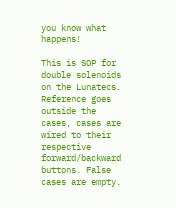you know what happens!

This is SOP for double solenoids on the Lunatecs. Reference goes outside the cases, cases are wired to their respective forward/backward buttons. False cases are empty.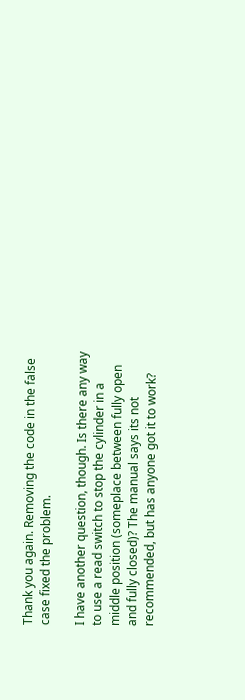Thank you again. Removing the code in the false case fixed the problem.

I have another question, though. Is there any way to use a read switch to stop the cylinder in a middle position (someplace between fully open and fully closed)? The manual says its not recommended, but has anyone got it to work?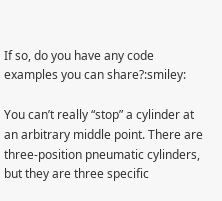If so, do you have any code examples you can share?:smiley:

You can’t really “stop” a cylinder at an arbitrary middle point. There are three-position pneumatic cylinders, but they are three specific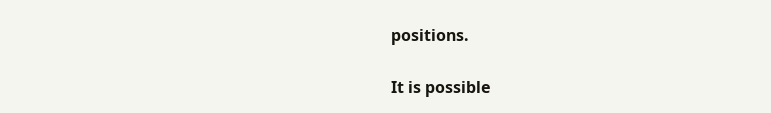positions.

It is possible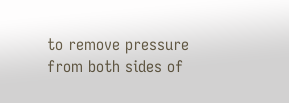to remove pressure from both sides of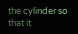the cylinder so that it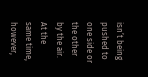isn’t being pushed to one side or the other by the air. At the same time, however,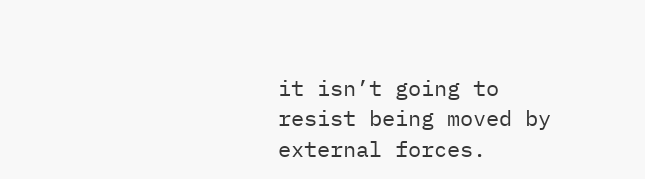it isn’t going to resist being moved by external forces.